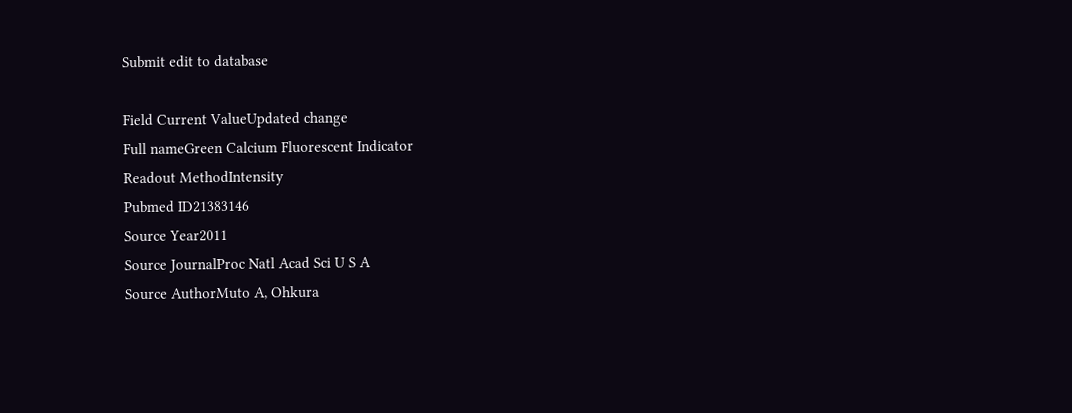Submit edit to database

Field Current ValueUpdated change
Full nameGreen Calcium Fluorescent Indicator
Readout MethodIntensity
Pubmed ID21383146
Source Year2011
Source JournalProc Natl Acad Sci U S A
Source AuthorMuto A, Ohkura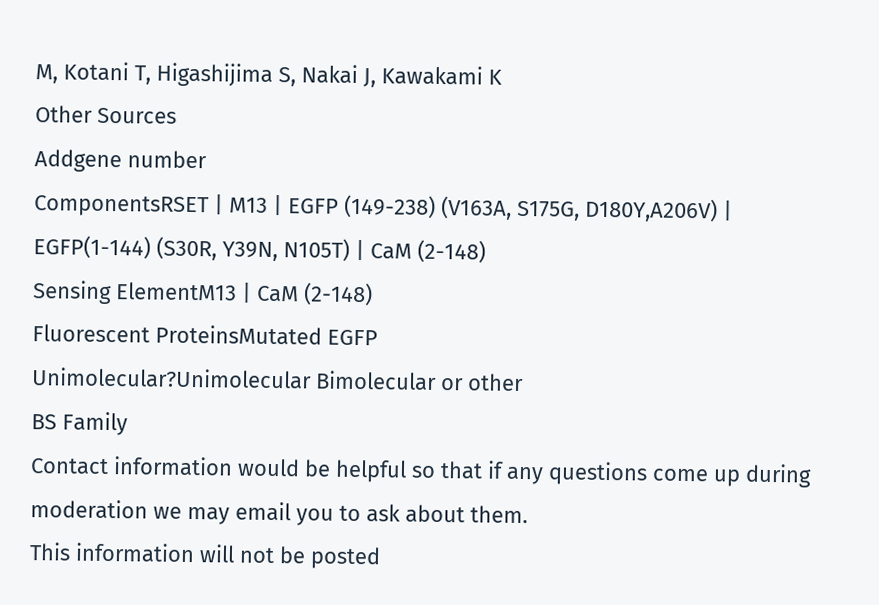M, Kotani T, Higashijima S, Nakai J, Kawakami K
Other Sources
Addgene number
ComponentsRSET | M13 | EGFP (149-238) (V163A, S175G, D180Y,A206V) | EGFP(1-144) (S30R, Y39N, N105T) | CaM (2-148)
Sensing ElementM13 | CaM (2-148)
Fluorescent ProteinsMutated EGFP
Unimolecular?Unimolecular Bimolecular or other
BS Family
Contact information would be helpful so that if any questions come up during moderation we may email you to ask about them.
This information will not be posted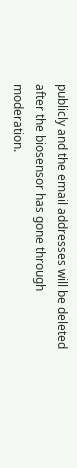publicly and the email addresses will be deleted after the biosensor has gone through moderation.